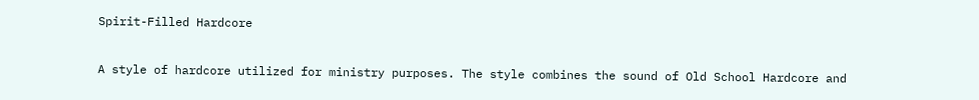Spirit-Filled Hardcore

A style of hardcore utilized for ministry purposes. The style combines the sound of Old School Hardcore and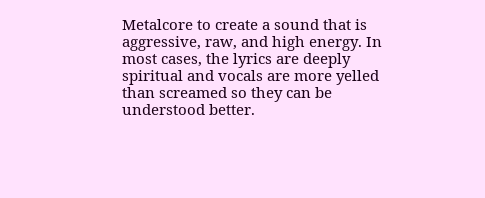Metalcore to create a sound that is aggressive, raw, and high energy. In most cases, the lyrics are deeply spiritual and vocals are more yelled than screamed so they can be understood better.